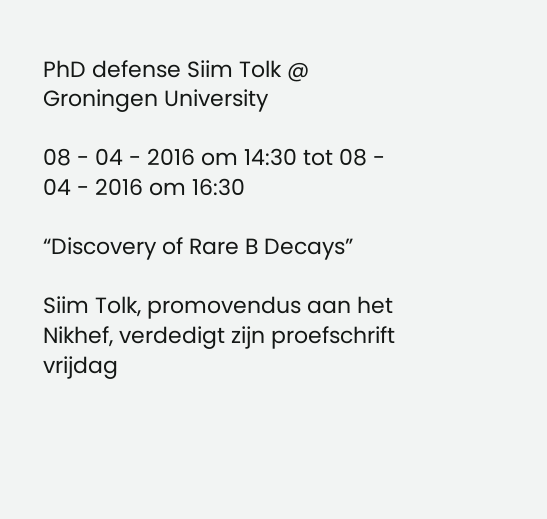PhD defense Siim Tolk @ Groningen University

08 - 04 - 2016 om 14:30 tot 08 - 04 - 2016 om 16:30

“Discovery of Rare B Decays”

Siim Tolk, promovendus aan het Nikhef, verdedigt zijn proefschrift vrijdag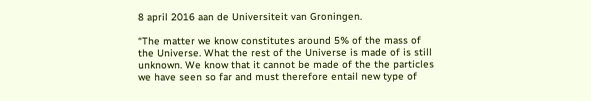8 april 2016 aan de Universiteit van Groningen.

“The matter we know constitutes around 5% of the mass of the Universe. What the rest of the Universe is made of is still unknown. We know that it cannot be made of the the particles we have seen so far and must therefore entail new type of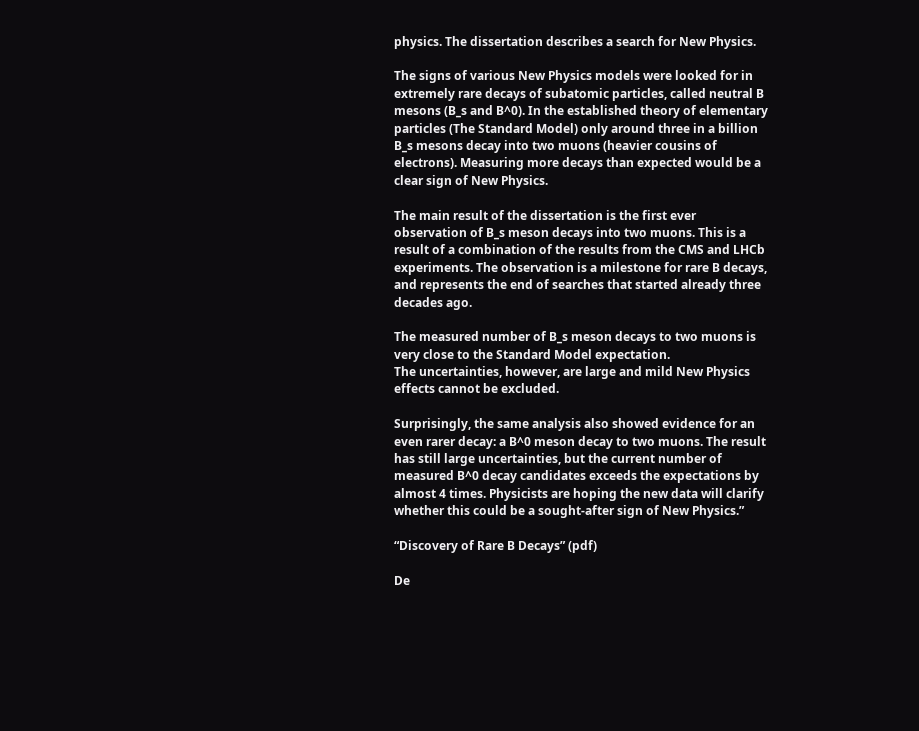physics. The dissertation describes a search for New Physics.

The signs of various New Physics models were looked for in extremely rare decays of subatomic particles, called neutral B mesons (B_s and B^0). In the established theory of elementary particles (The Standard Model) only around three in a billion B_s mesons decay into two muons (heavier cousins of electrons). Measuring more decays than expected would be a clear sign of New Physics.

The main result of the dissertation is the first ever observation of B_s meson decays into two muons. This is a result of a combination of the results from the CMS and LHCb experiments. The observation is a milestone for rare B decays, and represents the end of searches that started already three decades ago.

The measured number of B_s meson decays to two muons is very close to the Standard Model expectation.
The uncertainties, however, are large and mild New Physics effects cannot be excluded.

Surprisingly, the same analysis also showed evidence for an even rarer decay: a B^0 meson decay to two muons. The result has still large uncertainties, but the current number of measured B^0 decay candidates exceeds the expectations by almost 4 times. Physicists are hoping the new data will clarify whether this could be a sought-after sign of New Physics.”

“Discovery of Rare B Decays” (pdf)

De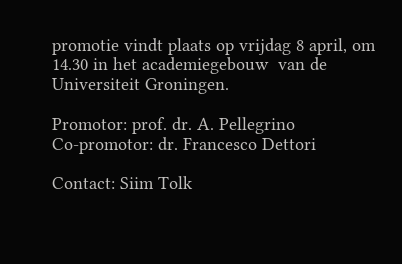promotie vindt plaats op vrijdag 8 april, om 14.30 in het academiegebouw  van de Universiteit Groningen.

Promotor: prof. dr. A. Pellegrino
Co-promotor: dr. Francesco Dettori

Contact: Siim Tolk